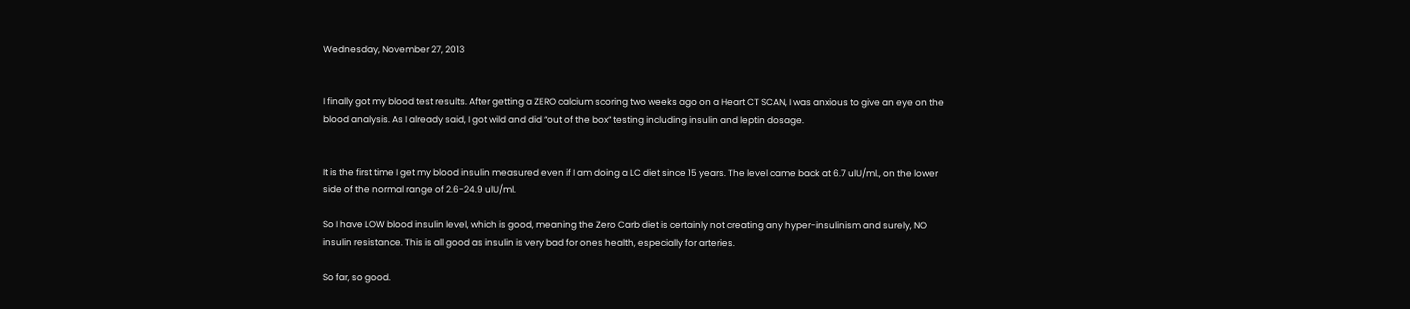Wednesday, November 27, 2013


I finally got my blood test results. After getting a ZERO calcium scoring two weeks ago on a Heart CT SCAN, I was anxious to give an eye on the blood analysis. As I already said, I got wild and did “out of the box” testing including insulin and leptin dosage.


It is the first time I get my blood insulin measured even if I am doing a LC diet since 15 years. The level came back at 6.7 ulU/ml., on the lower side of the normal range of 2.6-24.9 ulU/ml.

So I have LOW blood insulin level, which is good, meaning the Zero Carb diet is certainly not creating any hyper-insulinism and surely, NO insulin resistance. This is all good as insulin is very bad for ones health, especially for arteries.

So far, so good.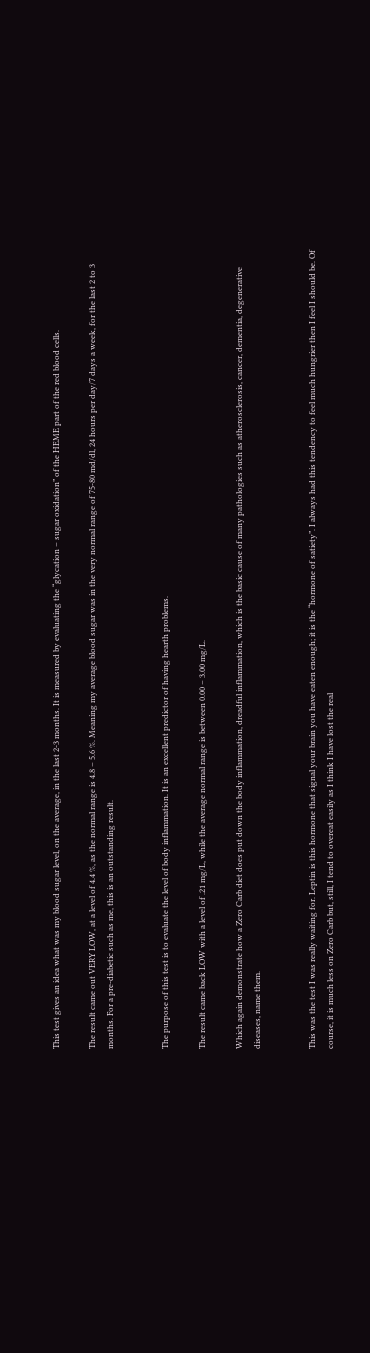This test gives an idea what was my blood sugar level, on the average, in the last 2-3 months. It is measured by evaluating the “glycation – sugar oxidation” of the HEME part of the red blood cells.

The result came out VERY LOW, at a level of 4.4 %, as the normal range is 4.8 – 5.6 %. Meaning my average blood sugar was in the very normal range of 75-80 md/dl, 24 hours per day/7 days a week, for the last 2 to 3 months. For a pre-diabetic such as me, this is an outstanding result.


The purpose of this test is to evaluate the level of body inflammation. It is an excellent predictor of having hearth problems.

The result came back LOW with a level of .21 mg/L, while the average normal range is between 0.00 – 3.00 mg/L.

Which again demonstrate how a Zero Carb diet does put down the body inflammation, dreadful inflammation, which is the basic cause of many pathologies such as atherosclerosis, cancer, dementia, degenerative diseases, name them.


This was the test I was really waiting for. Leptin is this hormone that signal your brain you have eaten enough; it is the “hormone of satiety”. I always had this tendency to feel much hungrier then I feel I should be. Of course, it is much less on Zero Carb but, still, I tend to overeat easily as I think I have lost the real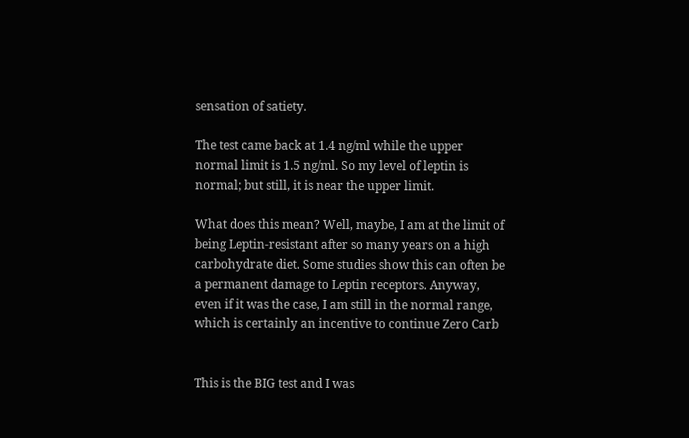sensation of satiety.

The test came back at 1.4 ng/ml while the upper normal limit is 1.5 ng/ml. So my level of leptin is normal; but still, it is near the upper limit.

What does this mean? Well, maybe, I am at the limit of being Leptin-resistant after so many years on a high carbohydrate diet. Some studies show this can often be a permanent damage to Leptin receptors. Anyway, even if it was the case, I am still in the normal range, which is certainly an incentive to continue Zero Carb


This is the BIG test and I was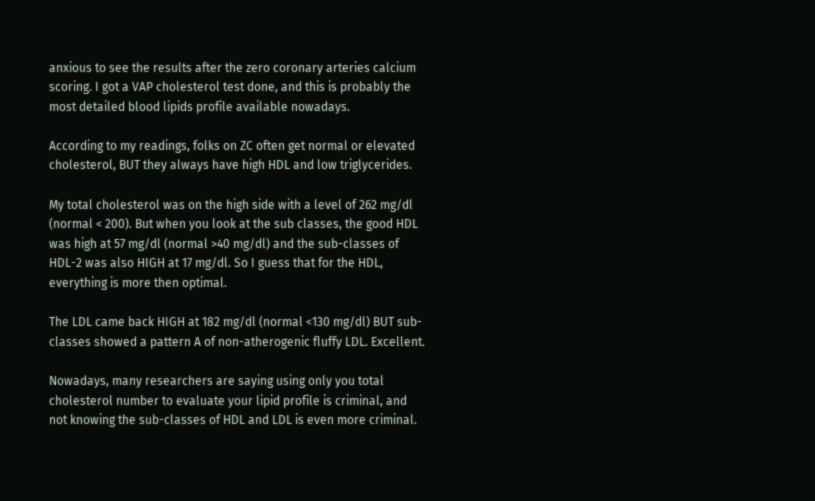anxious to see the results after the zero coronary arteries calcium scoring. I got a VAP cholesterol test done, and this is probably the most detailed blood lipids profile available nowadays.

According to my readings, folks on ZC often get normal or elevated cholesterol, BUT they always have high HDL and low triglycerides.

My total cholesterol was on the high side with a level of 262 mg/dl (normal < 200). But when you look at the sub classes, the good HDL was high at 57 mg/dl (normal >40 mg/dl) and the sub-classes of HDL-2 was also HIGH at 17 mg/dl. So I guess that for the HDL, everything is more then optimal.

The LDL came back HIGH at 182 mg/dl (normal <130 mg/dl) BUT sub-classes showed a pattern A of non-atherogenic fluffy LDL. Excellent.

Nowadays, many researchers are saying using only you total cholesterol number to evaluate your lipid profile is criminal, and not knowing the sub-classes of HDL and LDL is even more criminal.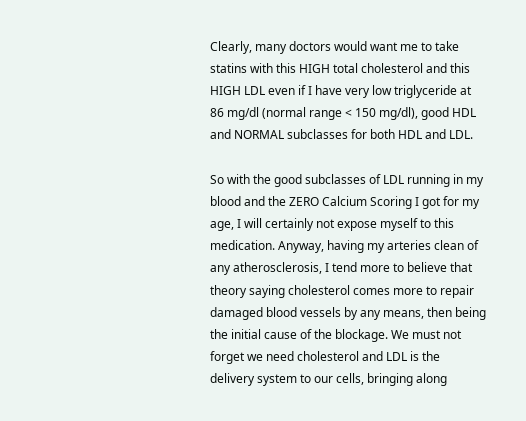Clearly, many doctors would want me to take statins with this HIGH total cholesterol and this HIGH LDL even if I have very low triglyceride at 86 mg/dl (normal range < 150 mg/dl), good HDL and NORMAL subclasses for both HDL and LDL.

So with the good subclasses of LDL running in my blood and the ZERO Calcium Scoring I got for my age, I will certainly not expose myself to this medication. Anyway, having my arteries clean of any atherosclerosis, I tend more to believe that theory saying cholesterol comes more to repair damaged blood vessels by any means, then being the initial cause of the blockage. We must not forget we need cholesterol and LDL is the delivery system to our cells, bringing along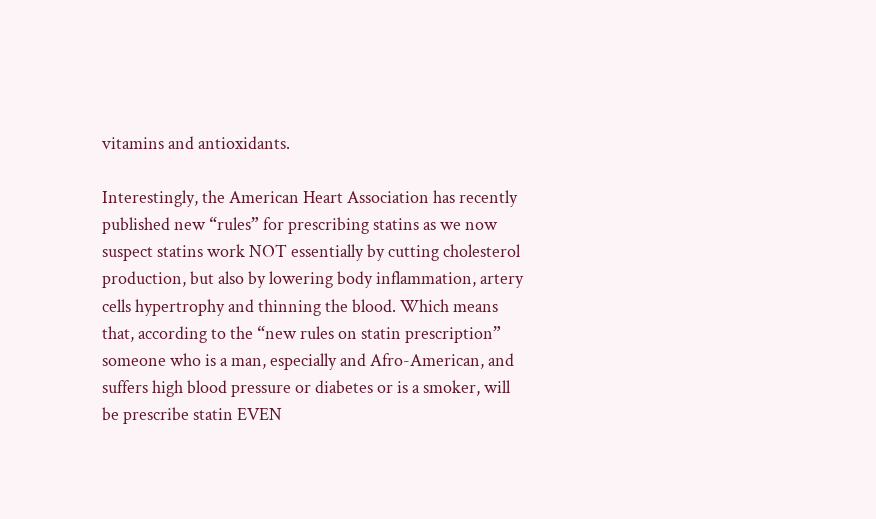vitamins and antioxidants.

Interestingly, the American Heart Association has recently published new “rules” for prescribing statins as we now suspect statins work NOT essentially by cutting cholesterol production, but also by lowering body inflammation, artery cells hypertrophy and thinning the blood. Which means that, according to the “new rules on statin prescription” someone who is a man, especially and Afro-American, and suffers high blood pressure or diabetes or is a smoker, will be prescribe statin EVEN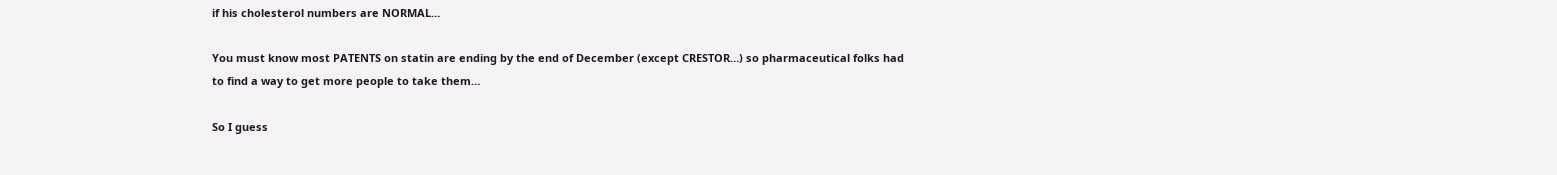if his cholesterol numbers are NORMAL…

You must know most PATENTS on statin are ending by the end of December (except CRESTOR…) so pharmaceutical folks had to find a way to get more people to take them…

So I guess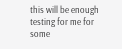this will be enough testing for me for some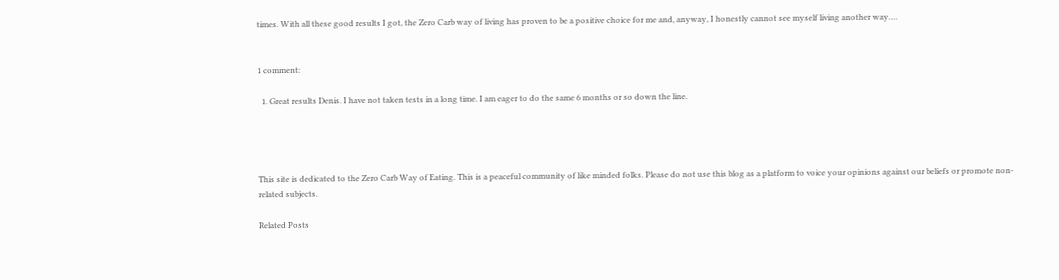times. With all these good results I got, the Zero Carb way of living has proven to be a positive choice for me and, anyway, I honestly cannot see myself living another way….


1 comment:

  1. Great results Denis. I have not taken tests in a long time. I am eager to do the same 6 months or so down the line.




This site is dedicated to the Zero Carb Way of Eating. This is a peaceful community of like minded folks. Please do not use this blog as a platform to voice your opinions against our beliefs or promote non-related subjects.

Related Posts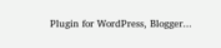Plugin for WordPress, Blogger...